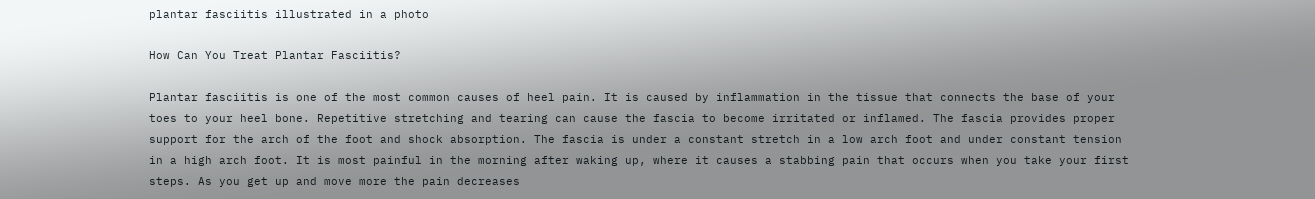plantar fasciitis illustrated in a photo

How Can You Treat Plantar Fasciitis?

Plantar fasciitis is one of the most common causes of heel pain. It is caused by inflammation in the tissue that connects the base of your toes to your heel bone. Repetitive stretching and tearing can cause the fascia to become irritated or inflamed. The fascia provides proper support for the arch of the foot and shock absorption. The fascia is under a constant stretch in a low arch foot and under constant tension in a high arch foot. It is most painful in the morning after waking up, where it causes a stabbing pain that occurs when you take your first steps. As you get up and move more the pain decreases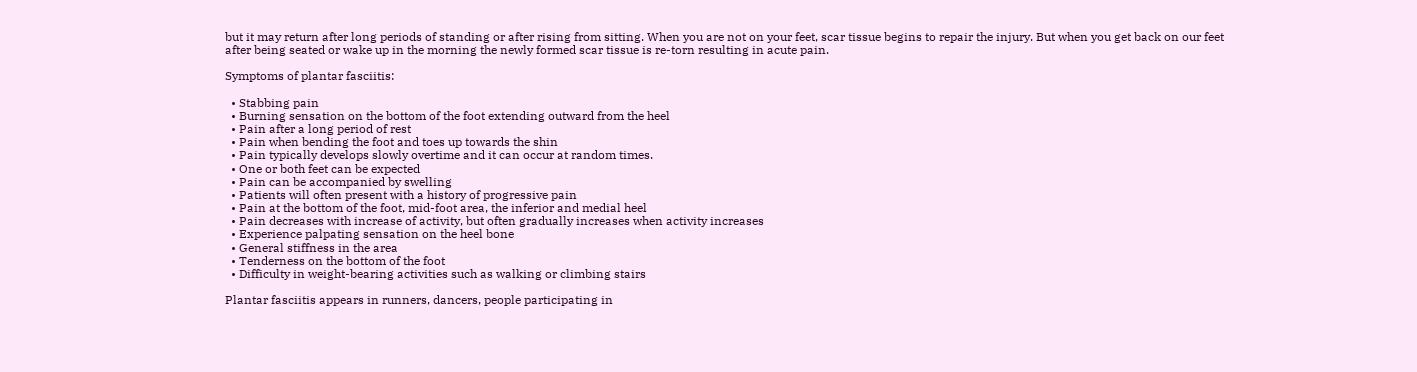but it may return after long periods of standing or after rising from sitting. When you are not on your feet, scar tissue begins to repair the injury. But when you get back on our feet after being seated or wake up in the morning the newly formed scar tissue is re-torn resulting in acute pain.

Symptoms of plantar fasciitis:

  • Stabbing pain
  • Burning sensation on the bottom of the foot extending outward from the heel
  • Pain after a long period of rest
  • Pain when bending the foot and toes up towards the shin
  • Pain typically develops slowly overtime and it can occur at random times.
  • One or both feet can be expected
  • Pain can be accompanied by swelling
  • Patients will often present with a history of progressive pain
  • Pain at the bottom of the foot, mid-foot area, the inferior and medial heel
  • Pain decreases with increase of activity, but often gradually increases when activity increases
  • Experience palpating sensation on the heel bone
  • General stiffness in the area
  • Tenderness on the bottom of the foot
  • Difficulty in weight-bearing activities such as walking or climbing stairs

Plantar fasciitis appears in runners, dancers, people participating in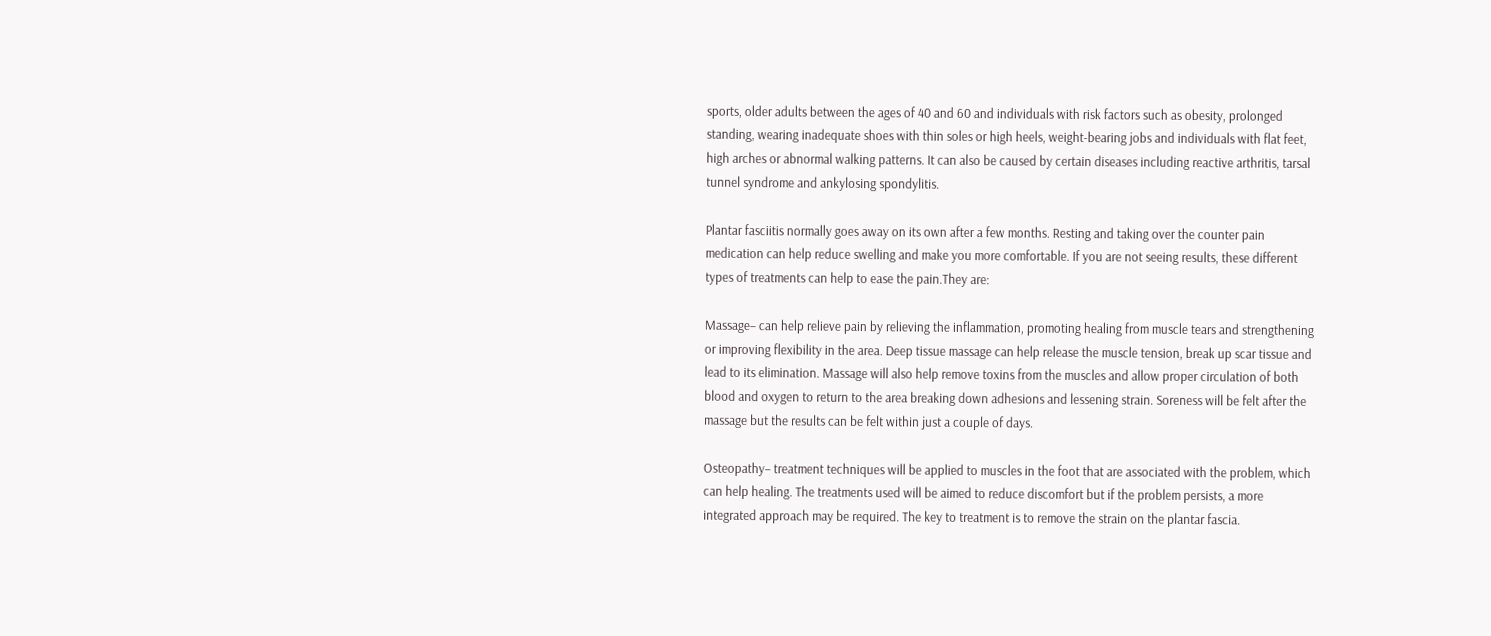sports, older adults between the ages of 40 and 60 and individuals with risk factors such as obesity, prolonged standing, wearing inadequate shoes with thin soles or high heels, weight-bearing jobs and individuals with flat feet, high arches or abnormal walking patterns. It can also be caused by certain diseases including reactive arthritis, tarsal tunnel syndrome and ankylosing spondylitis.

Plantar fasciitis normally goes away on its own after a few months. Resting and taking over the counter pain medication can help reduce swelling and make you more comfortable. If you are not seeing results, these different types of treatments can help to ease the pain.They are:

Massage– can help relieve pain by relieving the inflammation, promoting healing from muscle tears and strengthening or improving flexibility in the area. Deep tissue massage can help release the muscle tension, break up scar tissue and lead to its elimination. Massage will also help remove toxins from the muscles and allow proper circulation of both blood and oxygen to return to the area breaking down adhesions and lessening strain. Soreness will be felt after the massage but the results can be felt within just a couple of days.

Osteopathy– treatment techniques will be applied to muscles in the foot that are associated with the problem, which can help healing. The treatments used will be aimed to reduce discomfort but if the problem persists, a more integrated approach may be required. The key to treatment is to remove the strain on the plantar fascia.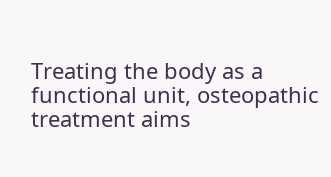Treating the body as a functional unit, osteopathic treatment aims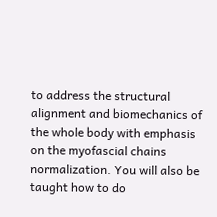to address the structural alignment and biomechanics of the whole body with emphasis on the myofascial chains normalization. You will also be taught how to do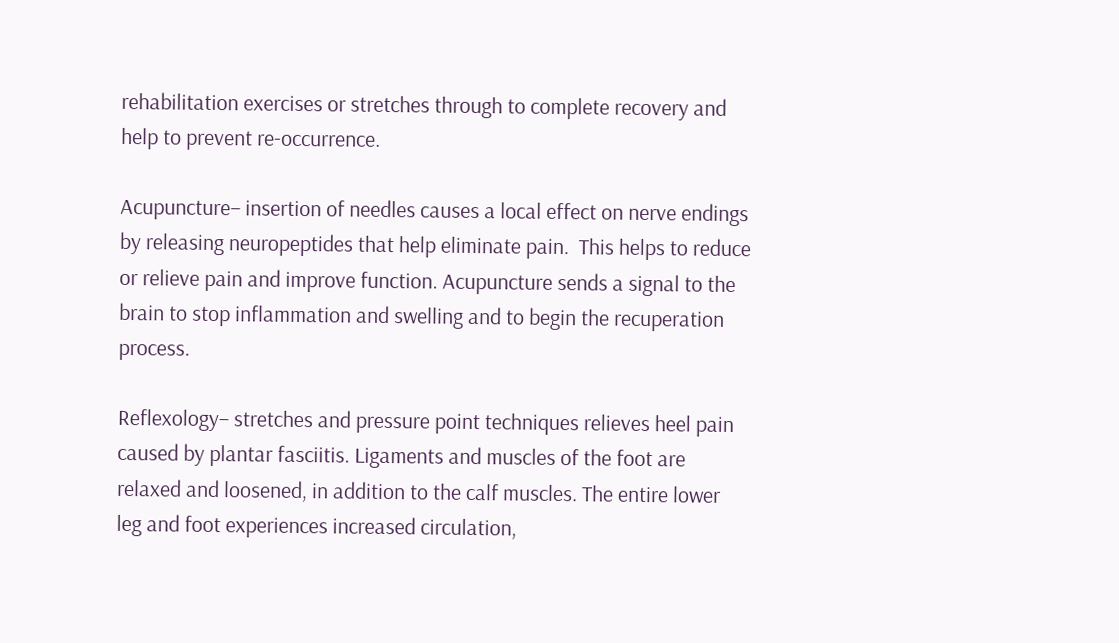rehabilitation exercises or stretches through to complete recovery and help to prevent re-occurrence.

Acupuncture– insertion of needles causes a local effect on nerve endings by releasing neuropeptides that help eliminate pain.  This helps to reduce or relieve pain and improve function. Acupuncture sends a signal to the brain to stop inflammation and swelling and to begin the recuperation process.

Reflexology– stretches and pressure point techniques relieves heel pain caused by plantar fasciitis. Ligaments and muscles of the foot are relaxed and loosened, in addition to the calf muscles. The entire lower leg and foot experiences increased circulation,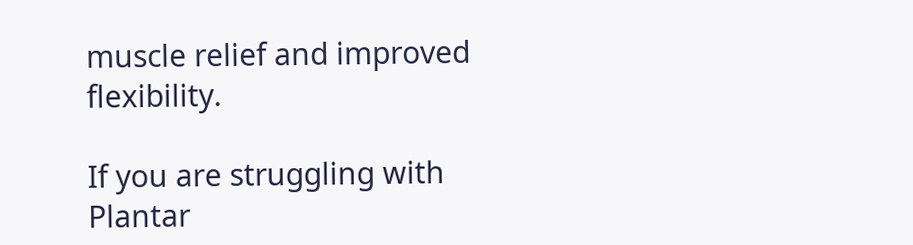muscle relief and improved flexibility.

If you are struggling with Plantar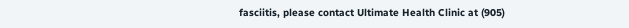fasciitis, please contact Ultimate Health Clinic at (905)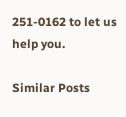251-0162 to let us help you.

Similar Posts